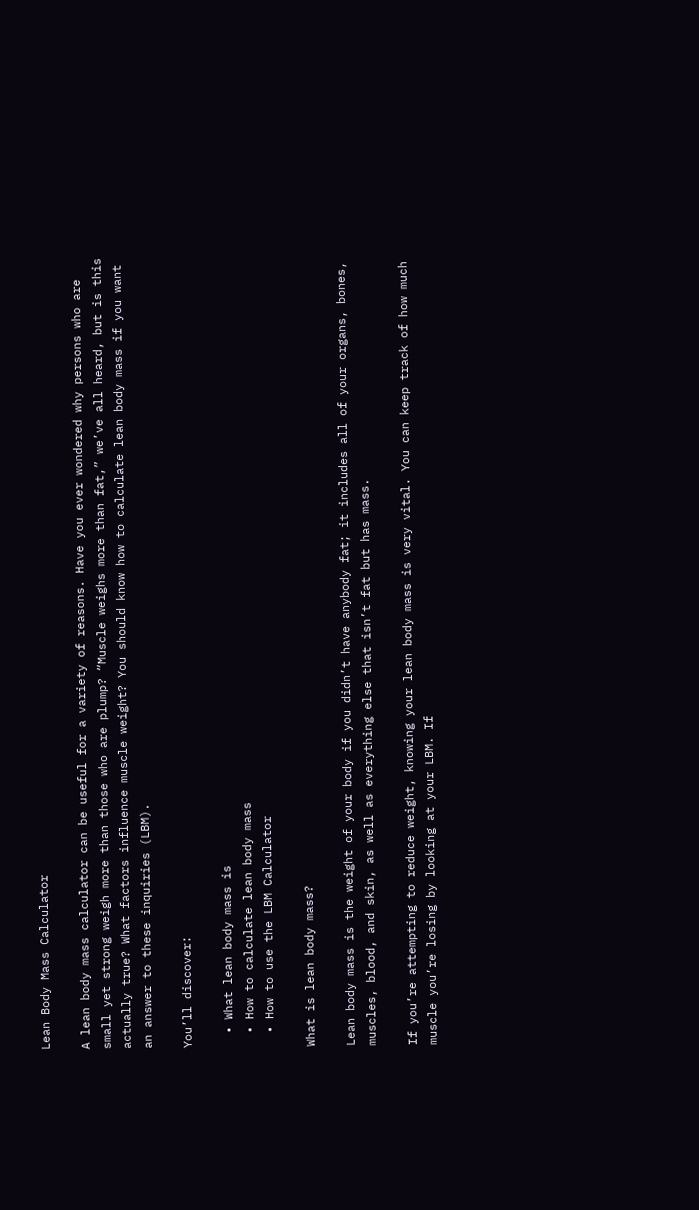Lean Body Mass Calculator

A lean body mass calculator can be useful for a variety of reasons. Have you ever wondered why persons who are small yet strong weigh more than those who are plump? “Muscle weighs more than fat,” we’ve all heard, but is this actually true? What factors influence muscle weight? You should know how to calculate lean body mass if you want an answer to these inquiries (LBM).

You’ll discover:

  • What lean body mass is
  • How to calculate lean body mass
  • How to use the LBM Calculator

What is lean body mass?

Lean body mass is the weight of your body if you didn’t have anybody fat; it includes all of your organs, bones, muscles, blood, and skin, as well as everything else that isn’t fat but has mass.

If you’re attempting to reduce weight, knowing your lean body mass is very vital. You can keep track of how much muscle you’re losing by looking at your LBM. If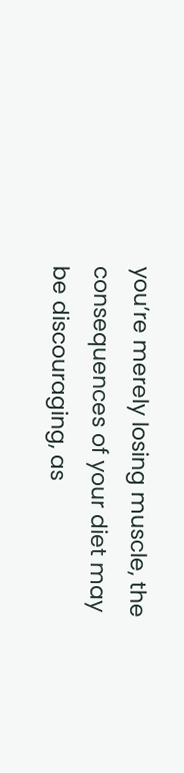you’re merely losing muscle, the consequences of your diet may be discouraging, as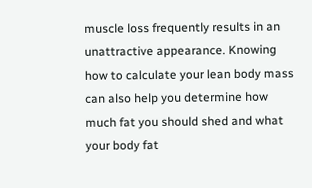muscle loss frequently results in an unattractive appearance. Knowing how to calculate your lean body mass can also help you determine how much fat you should shed and what your body fat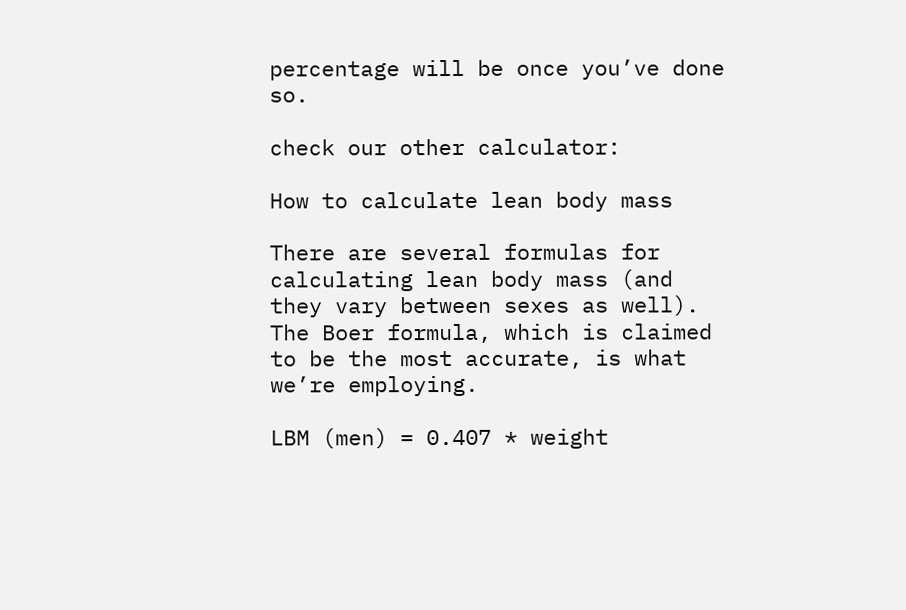percentage will be once you’ve done so.

check our other calculator:

How to calculate lean body mass

There are several formulas for calculating lean body mass (and they vary between sexes as well). The Boer formula, which is claimed to be the most accurate, is what we’re employing.

LBM (men) = 0.407 * weight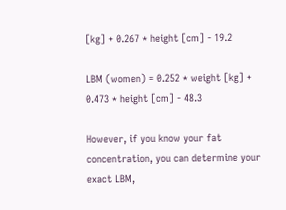[kg] + 0.267 * height [cm] - 19.2

LBM (women) = 0.252 * weight [kg] + 0.473 * height [cm] - 48.3

However, if you know your fat concentration, you can determine your exact LBM,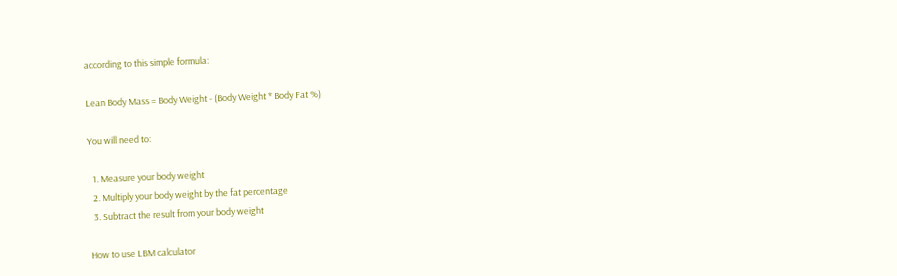according to this simple formula:

Lean Body Mass = Body Weight - (Body Weight * Body Fat %)

You will need to:

  1. Measure your body weight
  2. Multiply your body weight by the fat percentage
  3. Subtract the result from your body weight

How to use LBM calculator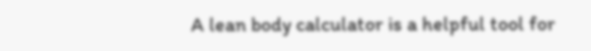A lean body calculator is a helpful tool for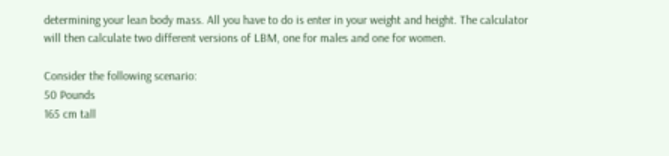determining your lean body mass. All you have to do is enter in your weight and height. The calculator will then calculate two different versions of LBM, one for males and one for women.

Consider the following scenario:
50 Pounds
165 cm tall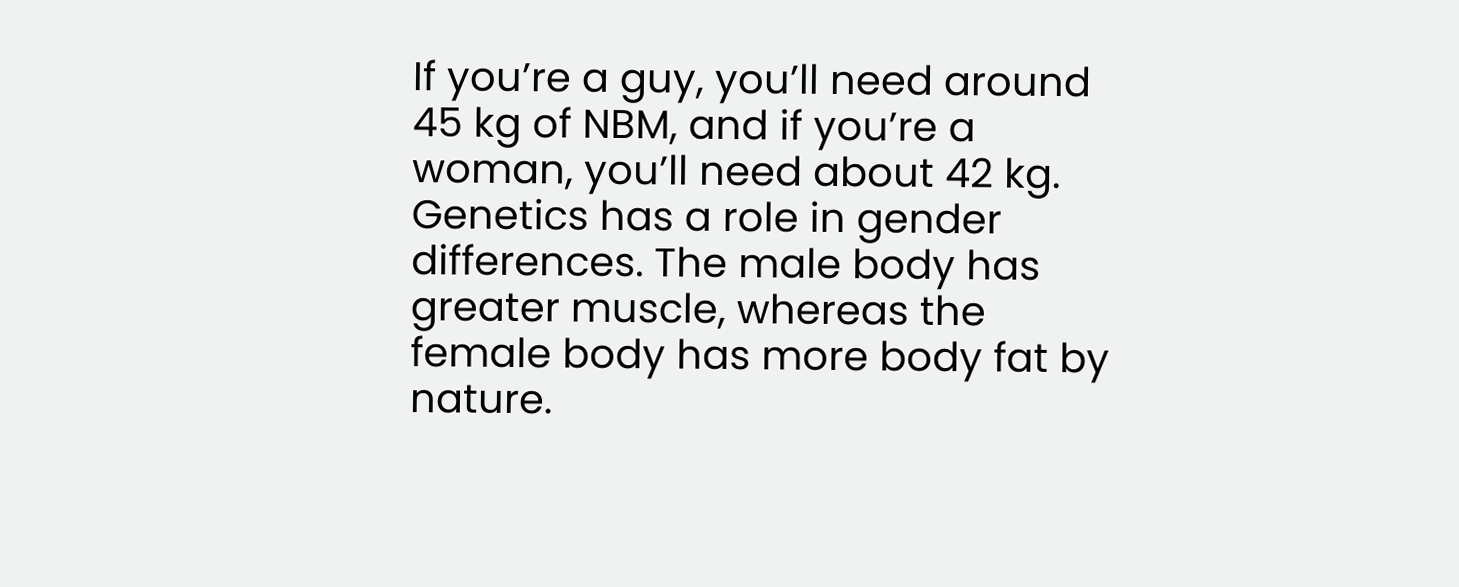If you’re a guy, you’ll need around 45 kg of NBM, and if you’re a woman, you’ll need about 42 kg. Genetics has a role in gender differences. The male body has greater muscle, whereas the female body has more body fat by nature.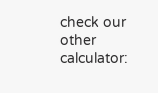check our other calculator: